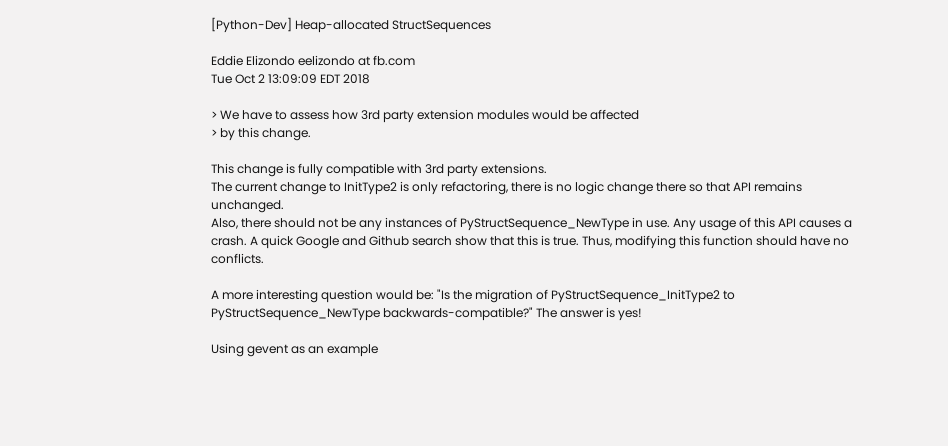[Python-Dev] Heap-allocated StructSequences

Eddie Elizondo eelizondo at fb.com
Tue Oct 2 13:09:09 EDT 2018

> We have to assess how 3rd party extension modules would be affected
> by this change.

This change is fully compatible with 3rd party extensions.
The current change to InitType2 is only refactoring, there is no logic change there so that API remains unchanged.
Also, there should not be any instances of PyStructSequence_NewType in use. Any usage of this API causes a crash. A quick Google and Github search show that this is true. Thus, modifying this function should have no conflicts.

A more interesting question would be: "Is the migration of PyStructSequence_InitType2 to PyStructSequence_NewType backwards-compatible?" The answer is yes!

Using gevent as an example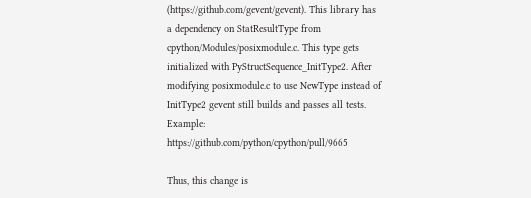(https://github.com/gevent/gevent). This library has a dependency on StatResultType from cpython/Modules/posixmodule.c. This type gets initialized with PyStructSequence_InitType2. After modifying posixmodule.c to use NewType instead of InitType2 gevent still builds and passes all tests. Example: https://github.com/python/cpython/pull/9665

Thus, this change is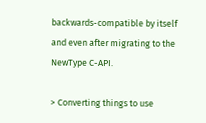backwards-compatible by itself and even after migrating to the NewType C-API.

> Converting things to use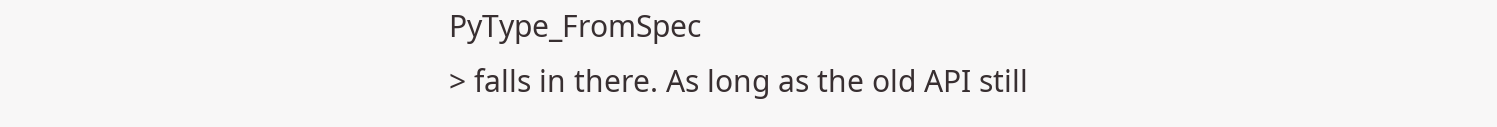PyType_FromSpec
> falls in there. As long as the old API still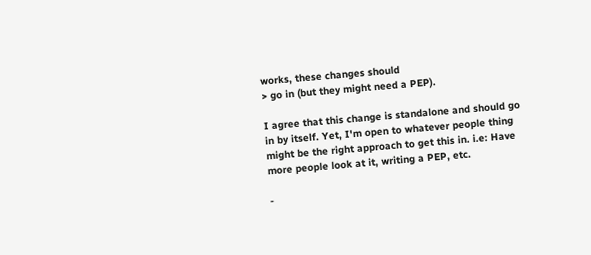works, these changes should
> go in (but they might need a PEP).

I agree that this change is standalone and should go in by itself. Yet, I'm open to whatever people thing might be the right approach to get this in. i.e: Have more people look at it, writing a PEP, etc.

-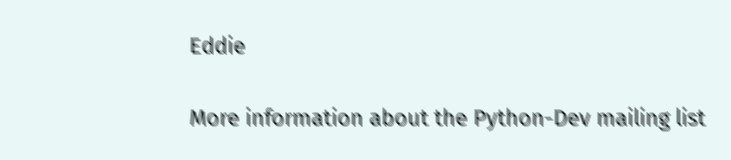Eddie

More information about the Python-Dev mailing list